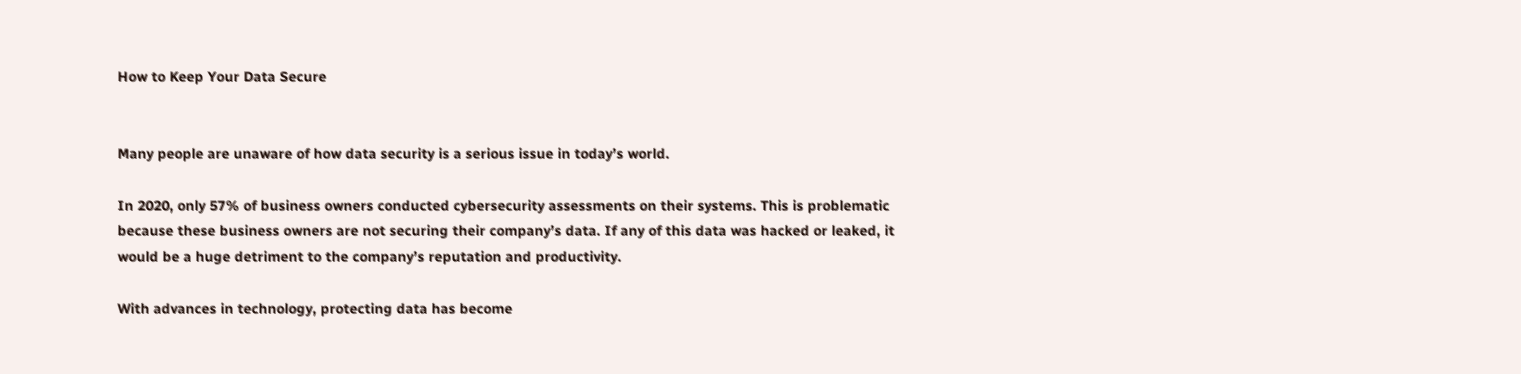How to Keep Your Data Secure


Many people are unaware of how data security is a serious issue in today’s world.

In 2020, only 57% of business owners conducted cybersecurity assessments on their systems. This is problematic because these business owners are not securing their company’s data. If any of this data was hacked or leaked, it would be a huge detriment to the company’s reputation and productivity.

With advances in technology, protecting data has become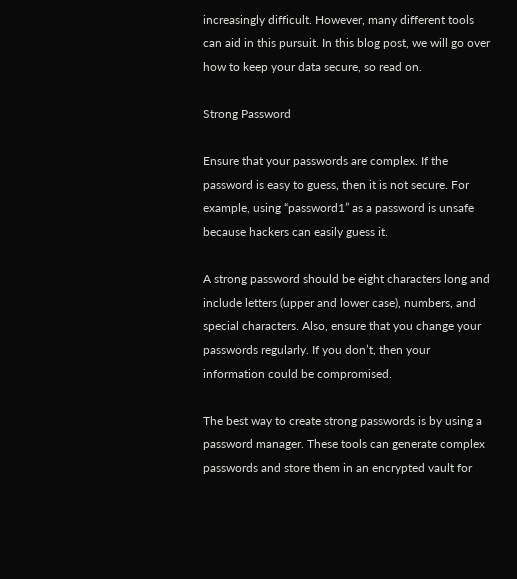increasingly difficult. However, many different tools can aid in this pursuit. In this blog post, we will go over how to keep your data secure, so read on.

Strong Password

Ensure that your passwords are complex. If the password is easy to guess, then it is not secure. For example, using “password1” as a password is unsafe because hackers can easily guess it.

A strong password should be eight characters long and include letters (upper and lower case), numbers, and special characters. Also, ensure that you change your passwords regularly. If you don’t, then your information could be compromised.

The best way to create strong passwords is by using a password manager. These tools can generate complex passwords and store them in an encrypted vault for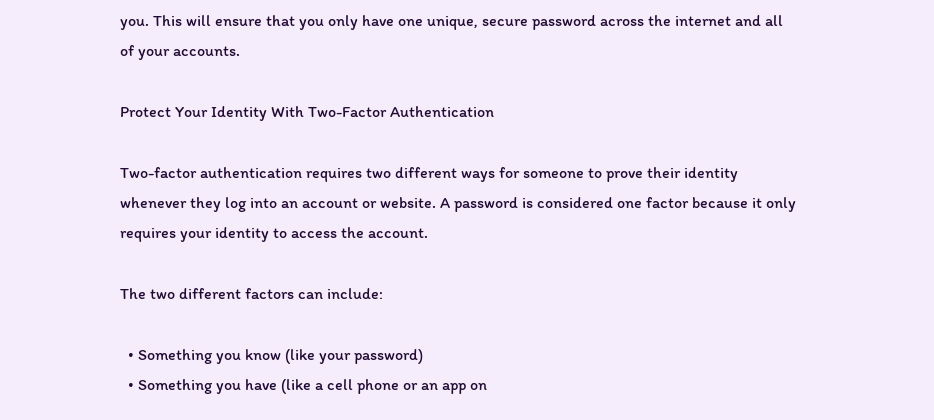you. This will ensure that you only have one unique, secure password across the internet and all of your accounts.

Protect Your Identity With Two-Factor Authentication

Two-factor authentication requires two different ways for someone to prove their identity whenever they log into an account or website. A password is considered one factor because it only requires your identity to access the account.

The two different factors can include:

  • Something you know (like your password)
  • Something you have (like a cell phone or an app on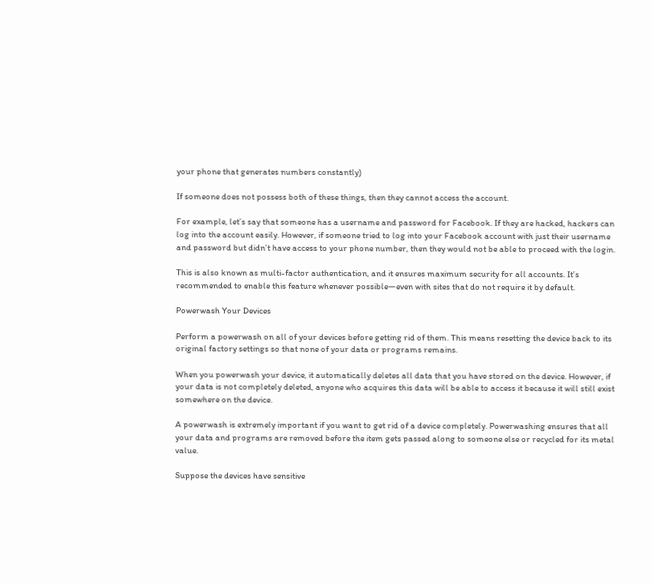your phone that generates numbers constantly)

If someone does not possess both of these things, then they cannot access the account.

For example, let’s say that someone has a username and password for Facebook. If they are hacked, hackers can log into the account easily. However, if someone tried to log into your Facebook account with just their username and password but didn’t have access to your phone number, then they would not be able to proceed with the login.

This is also known as multi-factor authentication, and it ensures maximum security for all accounts. It’s recommended to enable this feature whenever possible—even with sites that do not require it by default.

Powerwash Your Devices

Perform a powerwash on all of your devices before getting rid of them. This means resetting the device back to its original factory settings so that none of your data or programs remains.

When you powerwash your device, it automatically deletes all data that you have stored on the device. However, if your data is not completely deleted, anyone who acquires this data will be able to access it because it will still exist somewhere on the device.

A powerwash is extremely important if you want to get rid of a device completely. Powerwashing ensures that all your data and programs are removed before the item gets passed along to someone else or recycled for its metal value.

Suppose the devices have sensitive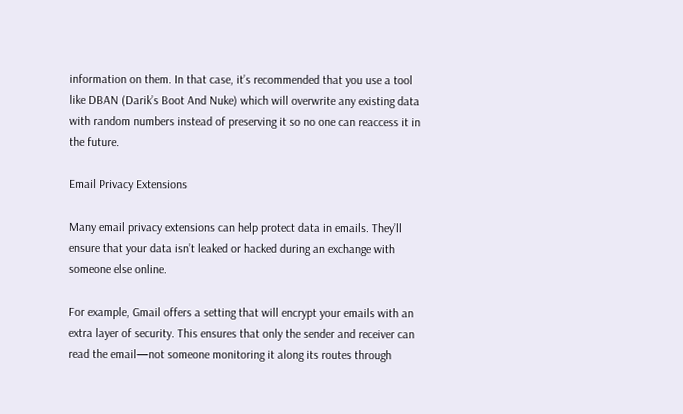information on them. In that case, it’s recommended that you use a tool like DBAN (Darik’s Boot And Nuke) which will overwrite any existing data with random numbers instead of preserving it so no one can reaccess it in the future.

Email Privacy Extensions

Many email privacy extensions can help protect data in emails. They’ll ensure that your data isn’t leaked or hacked during an exchange with someone else online.

For example, Gmail offers a setting that will encrypt your emails with an extra layer of security. This ensures that only the sender and receiver can read the email—not someone monitoring it along its routes through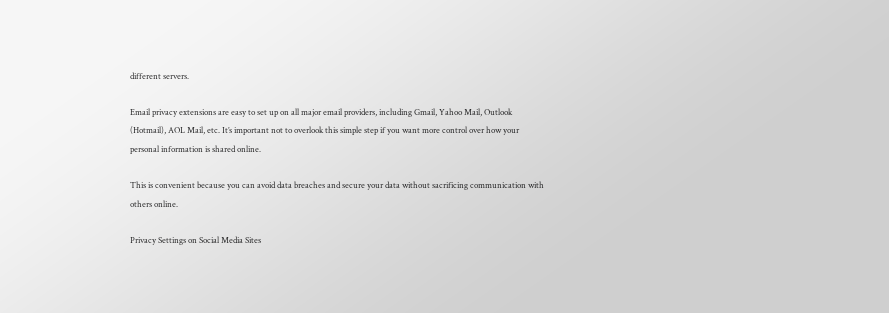different servers.

Email privacy extensions are easy to set up on all major email providers, including Gmail, Yahoo Mail, Outlook (Hotmail), AOL Mail, etc. It’s important not to overlook this simple step if you want more control over how your personal information is shared online.

This is convenient because you can avoid data breaches and secure your data without sacrificing communication with others online.

Privacy Settings on Social Media Sites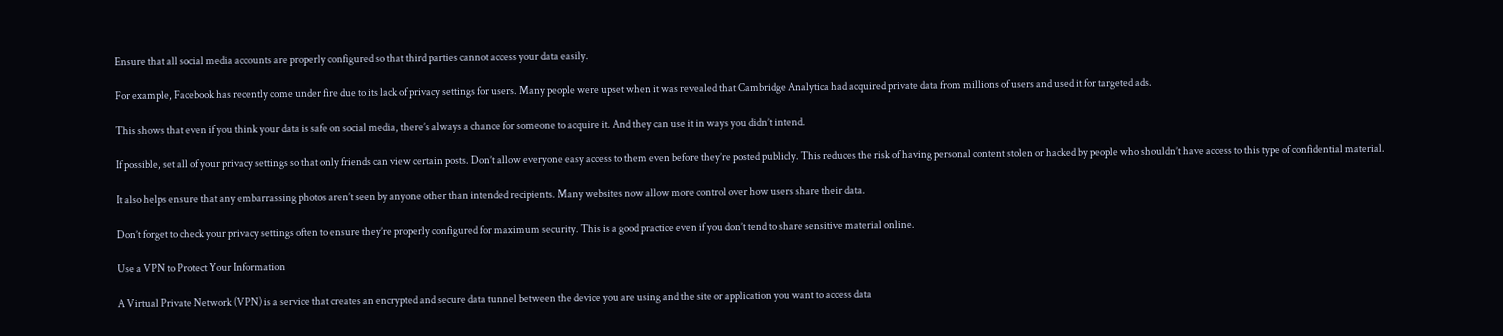Ensure that all social media accounts are properly configured so that third parties cannot access your data easily.

For example, Facebook has recently come under fire due to its lack of privacy settings for users. Many people were upset when it was revealed that Cambridge Analytica had acquired private data from millions of users and used it for targeted ads.

This shows that even if you think your data is safe on social media, there’s always a chance for someone to acquire it. And they can use it in ways you didn’t intend.

If possible, set all of your privacy settings so that only friends can view certain posts. Don’t allow everyone easy access to them even before they’re posted publicly. This reduces the risk of having personal content stolen or hacked by people who shouldn’t have access to this type of confidential material.

It also helps ensure that any embarrassing photos aren’t seen by anyone other than intended recipients. Many websites now allow more control over how users share their data.

Don’t forget to check your privacy settings often to ensure they’re properly configured for maximum security. This is a good practice even if you don’t tend to share sensitive material online.

Use a VPN to Protect Your Information

A Virtual Private Network (VPN) is a service that creates an encrypted and secure data tunnel between the device you are using and the site or application you want to access data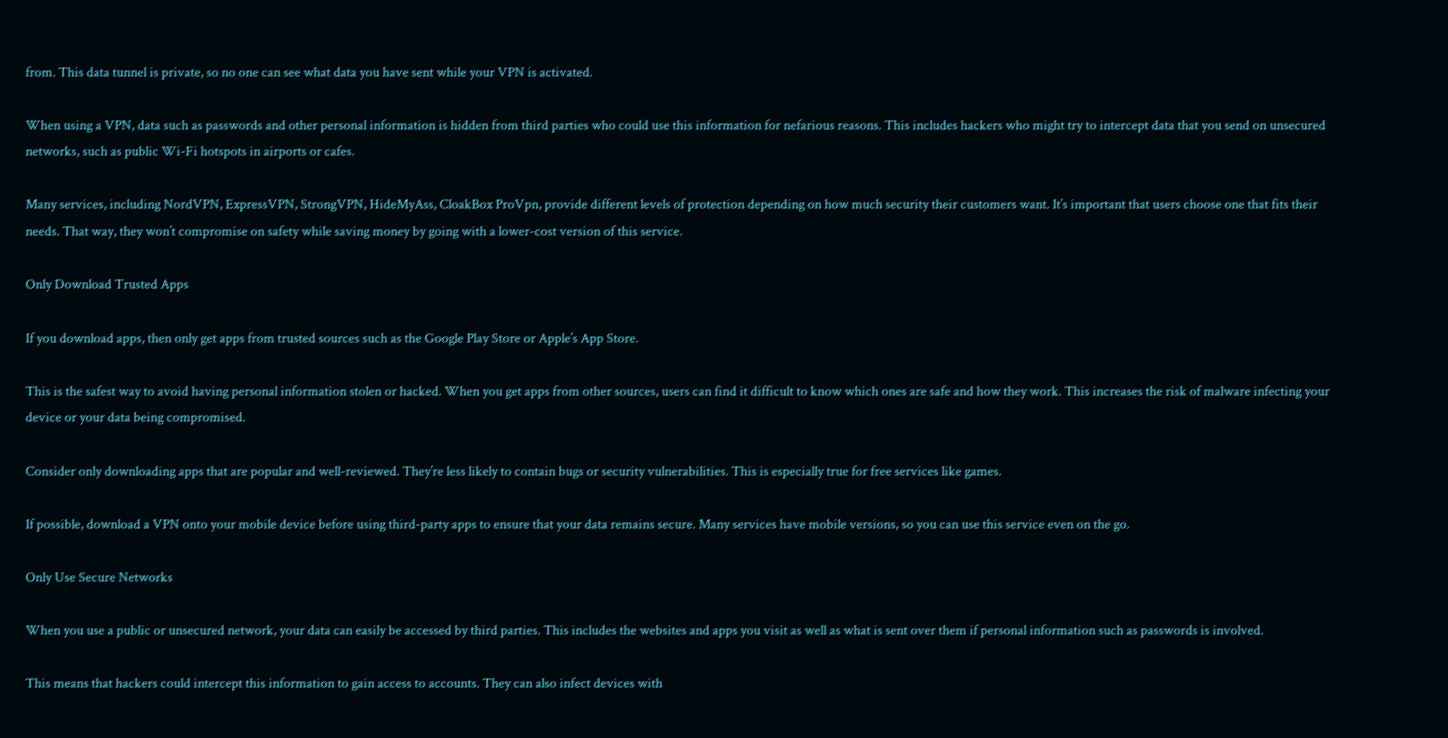from. This data tunnel is private, so no one can see what data you have sent while your VPN is activated.

When using a VPN, data such as passwords and other personal information is hidden from third parties who could use this information for nefarious reasons. This includes hackers who might try to intercept data that you send on unsecured networks, such as public Wi-Fi hotspots in airports or cafes.

Many services, including NordVPN, ExpressVPN, StrongVPN, HideMyAss, CloakBox ProVpn, provide different levels of protection depending on how much security their customers want. It’s important that users choose one that fits their needs. That way, they won’t compromise on safety while saving money by going with a lower-cost version of this service.

Only Download Trusted Apps

If you download apps, then only get apps from trusted sources such as the Google Play Store or Apple’s App Store.

This is the safest way to avoid having personal information stolen or hacked. When you get apps from other sources, users can find it difficult to know which ones are safe and how they work. This increases the risk of malware infecting your device or your data being compromised.

Consider only downloading apps that are popular and well-reviewed. They’re less likely to contain bugs or security vulnerabilities. This is especially true for free services like games.

If possible, download a VPN onto your mobile device before using third-party apps to ensure that your data remains secure. Many services have mobile versions, so you can use this service even on the go.

Only Use Secure Networks

When you use a public or unsecured network, your data can easily be accessed by third parties. This includes the websites and apps you visit as well as what is sent over them if personal information such as passwords is involved.

This means that hackers could intercept this information to gain access to accounts. They can also infect devices with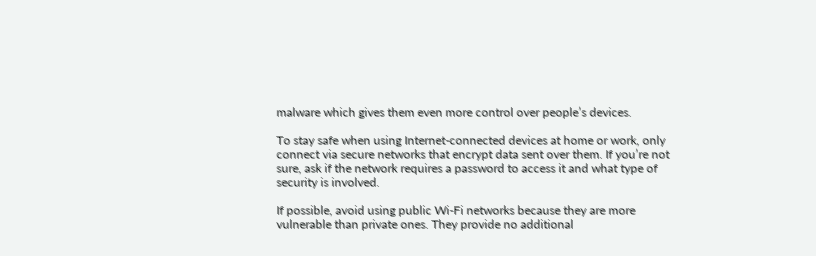malware which gives them even more control over people’s devices.

To stay safe when using Internet-connected devices at home or work, only connect via secure networks that encrypt data sent over them. If you’re not sure, ask if the network requires a password to access it and what type of security is involved.

If possible, avoid using public Wi-Fi networks because they are more vulnerable than private ones. They provide no additional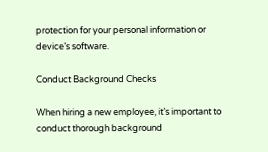protection for your personal information or device’s software.

Conduct Background Checks

When hiring a new employee, it’s important to conduct thorough background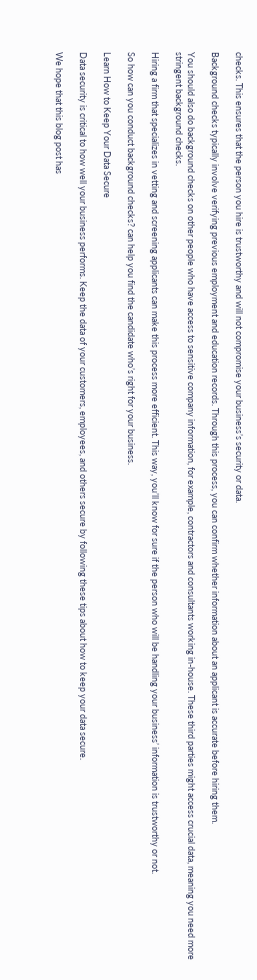checks. This ensures that the person you hire is trustworthy and will not compromise your business’s security or data.

Background checks typically involve verifying previous employment and education records. Through this process, you can confirm whether information about an applicant is accurate before hiring them.

You should also do background checks on other people who have access to sensitive company information, for example, contractors and consultants working in-house. These third parties might access crucial data, meaning you need more stringent background checks.

Hiring a firm that specializes in vetting and screening applicants can make this process more efficient. This way, you’ll know for sure if the person who will be handling your business’ information is trustworthy or not.

So how can you conduct background checks? can help you find the candidate who’s right for your business.

Learn How to Keep Your Data Secure

Data security is critical to how well your business performs. Keep the data of your customers, employees, and others secure by following these tips about how to keep your data secure.

We hope that this blog post has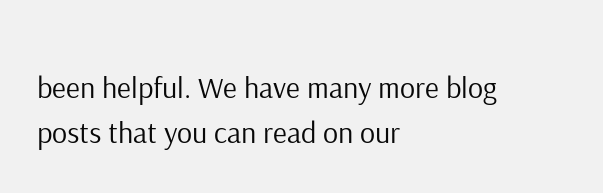been helpful. We have many more blog posts that you can read on our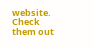website. Check them out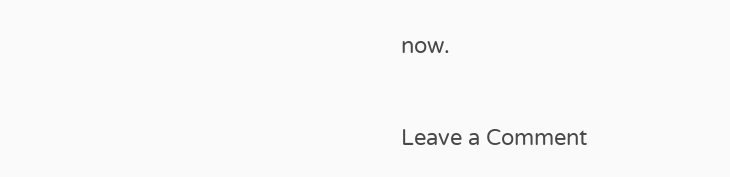now.


Leave a Comment